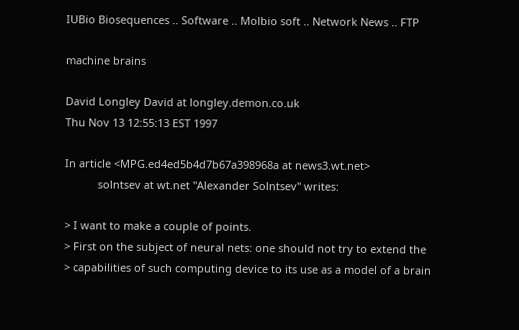IUBio Biosequences .. Software .. Molbio soft .. Network News .. FTP

machine brains

David Longley David at longley.demon.co.uk
Thu Nov 13 12:55:13 EST 1997

In article <MPG.ed4ed5b4d7b67a398968a at news3.wt.net>
           solntsev at wt.net "Alexander Solntsev" writes:

> I want to make a couple of points.
> First on the subject of neural nets: one should not try to extend the
> capabilities of such computing device to its use as a model of a brain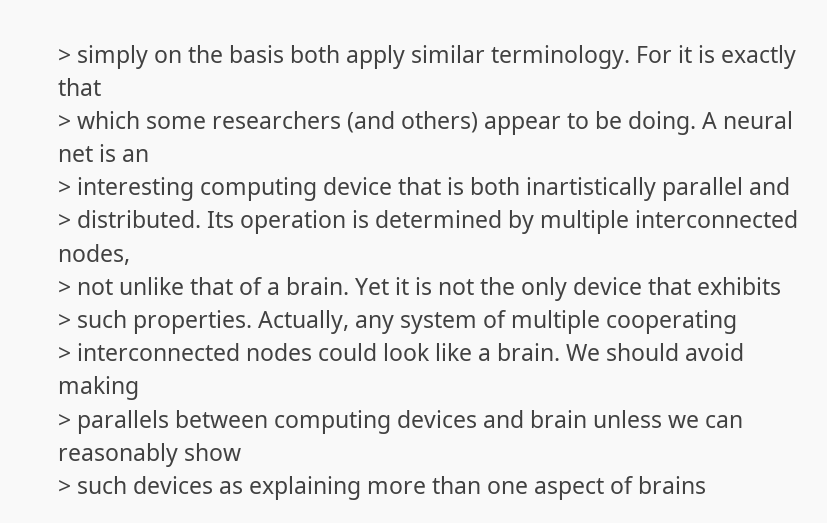> simply on the basis both apply similar terminology. For it is exactly that
> which some researchers (and others) appear to be doing. A neural net is an
> interesting computing device that is both inartistically parallel and
> distributed. Its operation is determined by multiple interconnected nodes,
> not unlike that of a brain. Yet it is not the only device that exhibits
> such properties. Actually, any system of multiple cooperating
> interconnected nodes could look like a brain. We should avoid making
> parallels between computing devices and brain unless we can reasonably show
> such devices as explaining more than one aspect of brains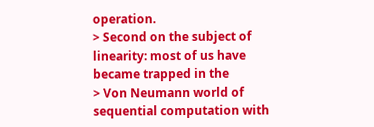operation.
> Second on the subject of linearity: most of us have became trapped in the
> Von Neumann world of sequential computation with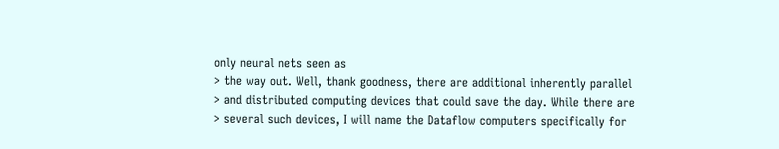only neural nets seen as
> the way out. Well, thank goodness, there are additional inherently parallel
> and distributed computing devices that could save the day. While there are
> several such devices, I will name the Dataflow computers specifically for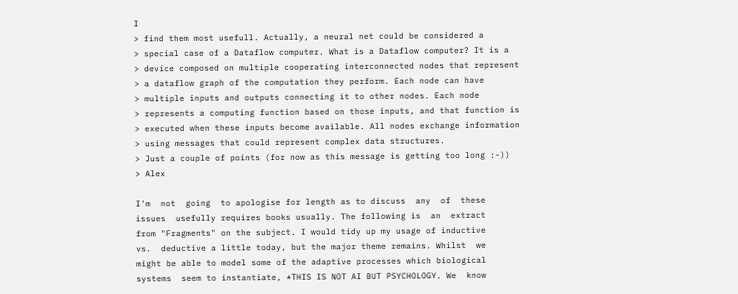I
> find them most usefull. Actually, a neural net could be considered a
> special case of a Dataflow computer. What is a Dataflow computer? It is a
> device composed on multiple cooperating interconnected nodes that represent
> a dataflow graph of the computation they perform. Each node can have
> multiple inputs and outputs connecting it to other nodes. Each node
> represents a computing function based on those inputs, and that function is
> executed when these inputs become available. All nodes exchange information
> using messages that could represent complex data structures.
> Just a couple of points (for now as this message is getting too long :-))
> Alex

I'm  not  going  to apologise for length as to discuss  any  of  these
issues  usefully requires books usually. The following is  an  extract
from "Fragments" on the subject. I would tidy up my usage of inductive
vs.  deductive a little today, but the major theme remains. Whilst  we
might be able to model some of the adaptive processes which biological
systems  seem to instantiate, *THIS IS NOT AI BUT PSYCHOLOGY. We  know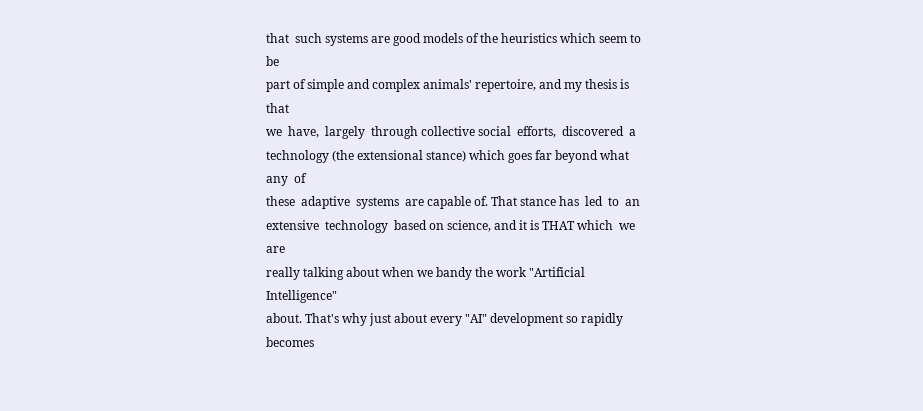that  such systems are good models of the heuristics which seem to  be
part of simple and complex animals' repertoire, and my thesis is  that
we  have,  largely  through collective social  efforts,  discovered  a
technology (the extensional stance) which goes far beyond what any  of
these  adaptive  systems  are capable of. That stance has  led  to  an
extensive  technology  based on science, and it is THAT which  we  are
really talking about when we bandy the work "Artificial  Intelligence"
about. That's why just about every "AI" development so rapidly becomes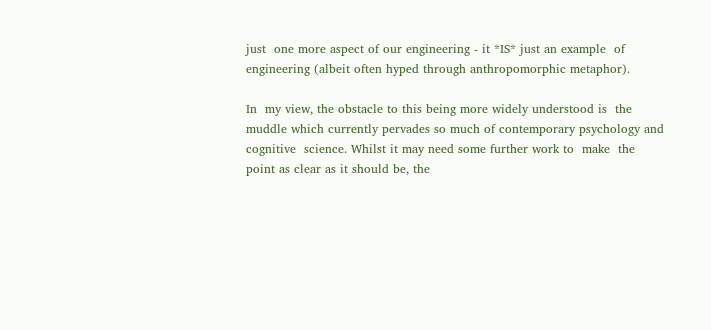just  one more aspect of our engineering - it *IS* just an example  of
engineering (albeit often hyped through anthropomorphic metaphor).

In  my view, the obstacle to this being more widely understood is  the
muddle which currently pervades so much of contemporary psychology and
cognitive  science. Whilst it may need some further work to  make  the
point as clear as it should be, the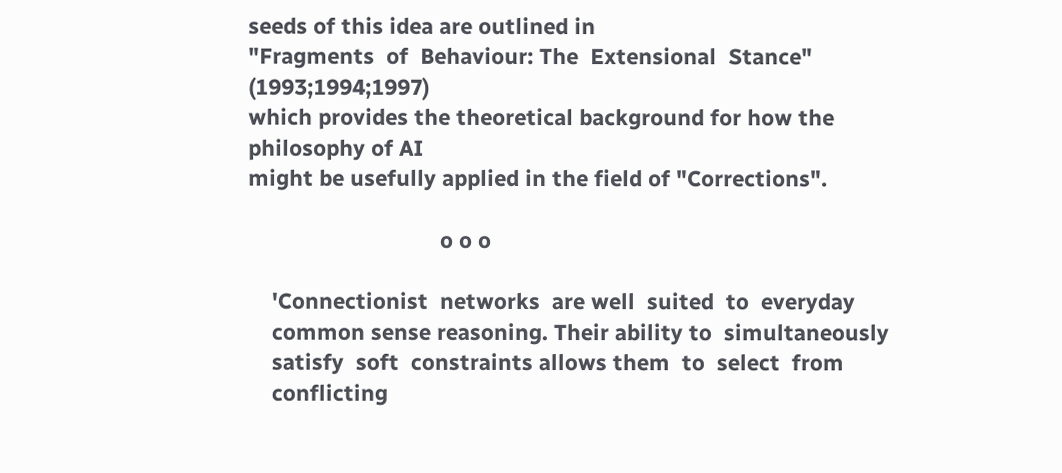seeds of this idea are outlined in
"Fragments  of  Behaviour: The  Extensional  Stance"  (1993;1994;1997)
which provides the theoretical background for how the philosophy of AI
might be usefully applied in the field of "Corrections".

                                o o o

    'Connectionist  networks  are well  suited  to  everyday
    common sense reasoning. Their ability to  simultaneously
    satisfy  soft  constraints allows them  to  select  from
    conflicting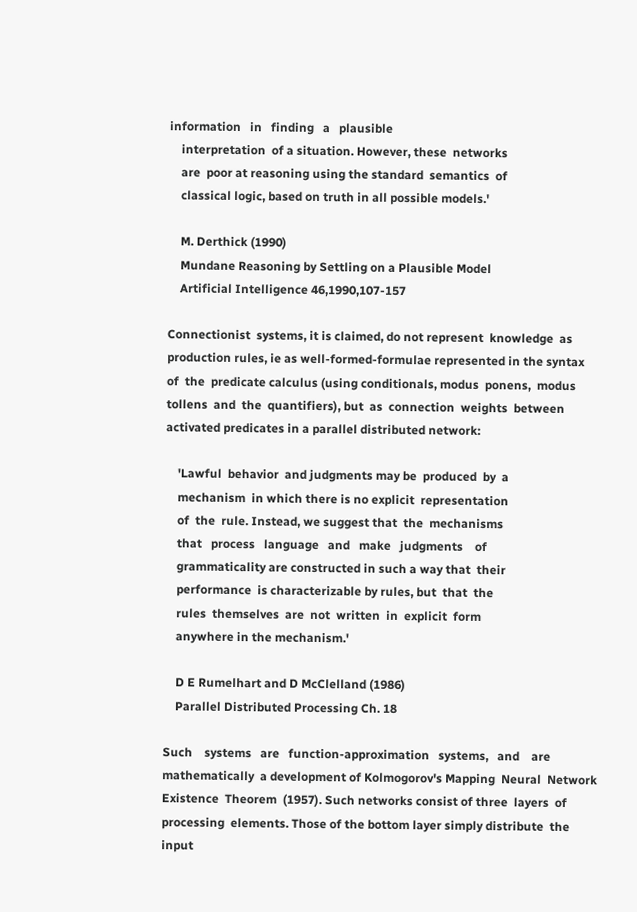information   in   finding   a   plausible
    interpretation  of a situation. However, these  networks
    are  poor at reasoning using the standard  semantics  of
    classical logic, based on truth in all possible models.'

    M. Derthick (1990)
    Mundane Reasoning by Settling on a Plausible Model
    Artificial Intelligence 46,1990,107-157

Connectionist  systems, it is claimed, do not represent  knowledge  as
production rules, ie as well-formed-formulae represented in the syntax
of  the  predicate calculus (using conditionals, modus  ponens,  modus
tollens  and  the  quantifiers), but  as  connection  weights  between
activated predicates in a parallel distributed network:

    'Lawful  behavior  and judgments may be  produced  by  a
    mechanism  in which there is no explicit  representation
    of  the  rule. Instead, we suggest that  the  mechanisms
    that   process   language   and   make   judgments    of
    grammaticality are constructed in such a way that  their
    performance  is characterizable by rules, but  that  the
    rules  themselves  are  not  written  in  explicit  form
    anywhere in the mechanism.'

    D E Rumelhart and D McClelland (1986)
    Parallel Distributed Processing Ch. 18

Such    systems   are   function-approximation   systems,   and    are
mathematically  a development of Kolmogorov's Mapping  Neural  Network
Existence  Theorem  (1957). Such networks consist of three  layers  of
processing  elements. Those of the bottom layer simply distribute  the
input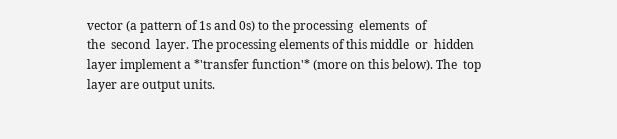vector (a pattern of 1s and 0s) to the processing  elements  of
the  second  layer. The processing elements of this middle  or  hidden
layer implement a *'transfer function'* (more on this below). The  top
layer are output units.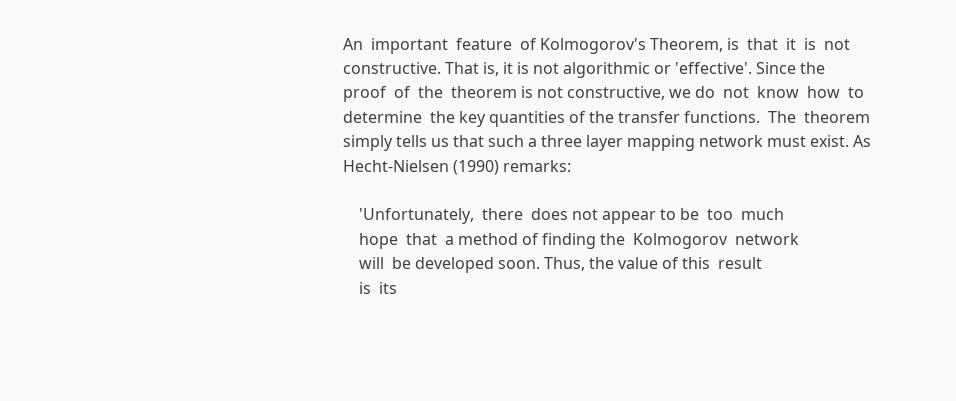An  important  feature  of Kolmogorov's Theorem, is  that  it  is  not
constructive. That is, it is not algorithmic or 'effective'. Since the
proof  of  the  theorem is not constructive, we do  not  know  how  to
determine  the key quantities of the transfer functions.  The  theorem
simply tells us that such a three layer mapping network must exist. As
Hecht-Nielsen (1990) remarks:

    'Unfortunately,  there  does not appear to be  too  much
    hope  that  a method of finding the  Kolmogorov  network
    will  be developed soon. Thus, the value of this  result
    is  its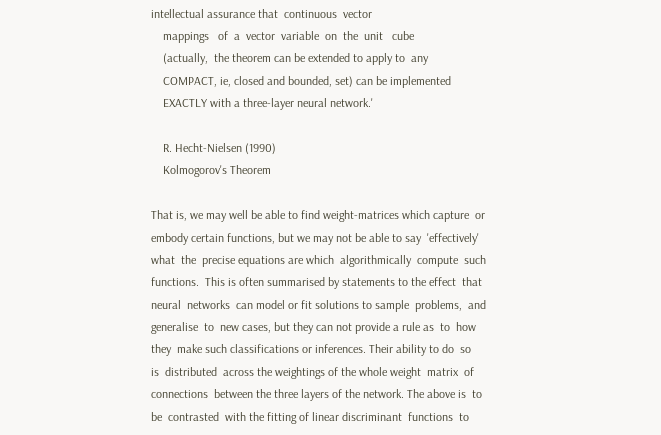intellectual assurance that  continuous  vector
    mappings   of  a  vector  variable  on  the  unit   cube
    (actually,  the theorem can be extended to apply to  any
    COMPACT, ie, closed and bounded, set) can be implemented
    EXACTLY with a three-layer neural network.'

    R. Hecht-Nielsen (1990)
    Kolmogorov's Theorem

That is, we may well be able to find weight-matrices which capture  or
embody certain functions, but we may not be able to say  'effectively'
what  the  precise equations are which  algorithmically  compute  such
functions.  This is often summarised by statements to the effect  that
neural  networks  can model or fit solutions to sample  problems,  and
generalise  to  new cases, but they can not provide a rule as  to  how
they  make such classifications or inferences. Their ability to do  so
is  distributed  across the weightings of the whole weight  matrix  of
connections  between the three layers of the network. The above is  to
be  contrasted  with the fitting of linear discriminant  functions  to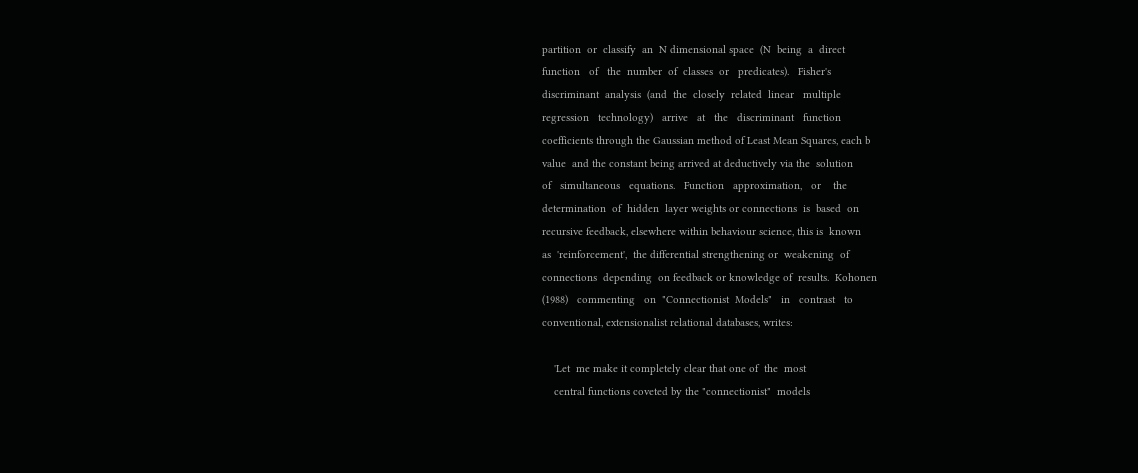partition  or  classify  an  N dimensional space  (N  being  a  direct
function   of   the  number  of  classes  or   predicates).   Fisher's
discriminant  analysis  (and  the  closely  related  linear   multiple
regression   technology)   arrive   at   the   discriminant   function
coefficients through the Gaussian method of Least Mean Squares, each b
value  and the constant being arrived at deductively via the  solution
of   simultaneous   equations.   Function   approximation,   or    the
determination  of  hidden  layer weights or connections  is  based  on
recursive feedback, elsewhere within behaviour science, this is  known
as  'reinforcement',  the differential strengthening or  weakening  of
connections  depending  on feedback or knowledge of  results.  Kohonen
(1988)   commenting   on  "Connectionist  Models"   in   contrast   to
conventional, extensionalist relational databases, writes:

    'Let  me make it completely clear that one of  the  most
    central functions coveted by the "connectionist"  models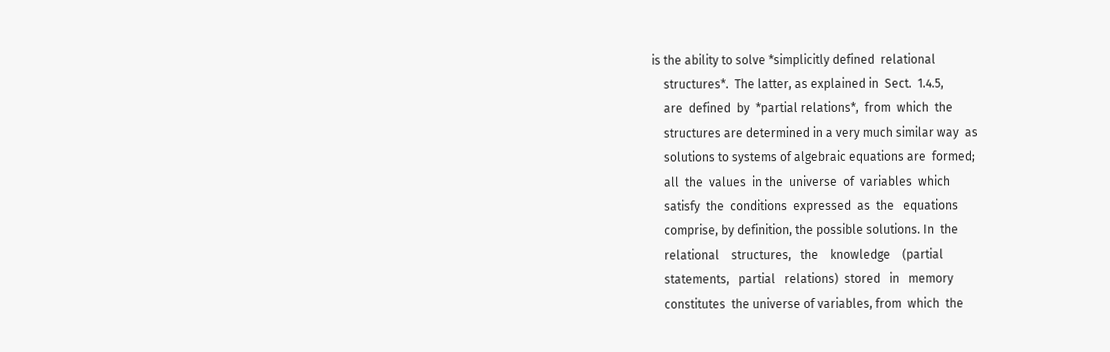is the ability to solve *simplicitly defined  relational
    structures*.  The latter, as explained in  Sect.  1.4.5,
    are  defined  by  *partial relations*,  from  which  the
    structures are determined in a very much similar way  as
    solutions to systems of algebraic equations are  formed;
    all  the  values  in the  universe  of  variables  which
    satisfy  the  conditions  expressed  as  the   equations
    comprise, by definition, the possible solutions. In  the
    relational    structures,   the    knowledge    (partial
    statements,   partial   relations)  stored   in   memory
    constitutes  the universe of variables, from  which  the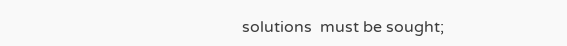solutions  must be sought;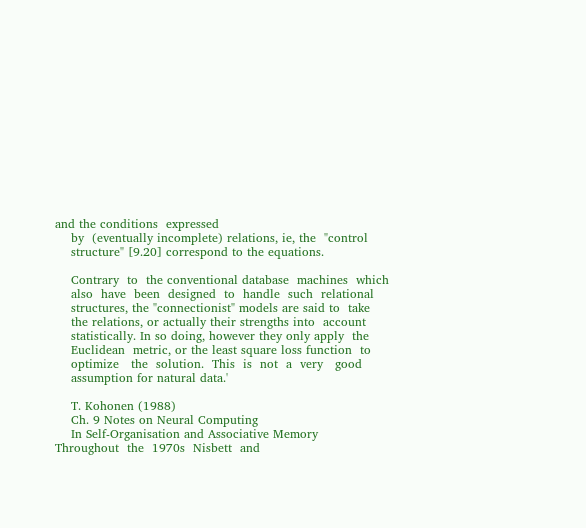and the conditions  expressed
    by  (eventually incomplete) relations, ie, the  "control
    structure" [9.20] correspond to the equations.

    Contrary  to  the conventional database  machines  which
    also  have  been  designed  to  handle  such  relational
    structures, the "connectionist" models are said to  take
    the relations, or actually their strengths into  account
    statistically. In so doing, however they only apply  the
    Euclidean  metric, or the least square loss function  to
    optimize   the  solution.  This  is  not  a  very   good
    assumption for natural data.'

    T. Kohonen (1988)
    Ch. 9 Notes on Neural Computing
    In Self-Organisation and Associative Memory
Throughout  the  1970s  Nisbett  and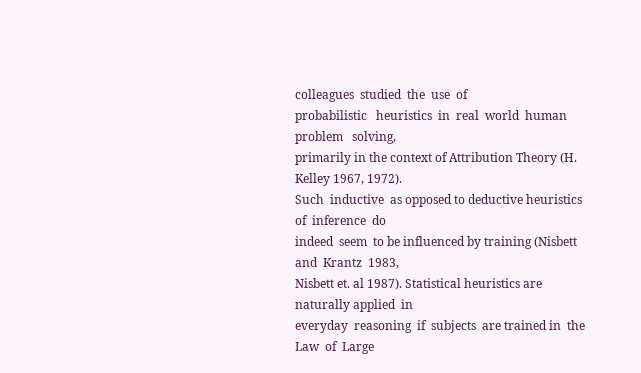colleagues  studied  the  use  of
probabilistic   heuristics  in  real  world  human  problem   solving,
primarily in the context of Attribution Theory (H. Kelley 1967, 1972).
Such  inductive  as opposed to deductive heuristics  of  inference  do
indeed  seem  to be influenced by training (Nisbett and  Krantz  1983,
Nisbett et. al 1987). Statistical heuristics are naturally applied  in
everyday  reasoning  if  subjects  are trained in  the  Law  of  Large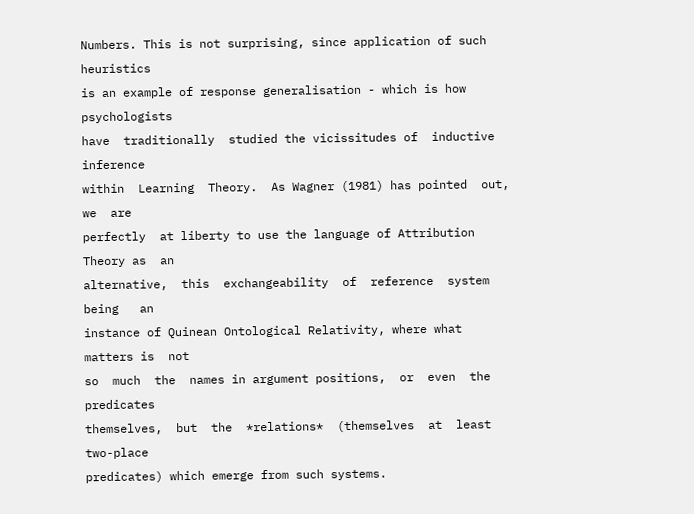Numbers. This is not surprising, since application of such  heuristics
is an example of response generalisation - which is how  psychologists
have  traditionally  studied the vicissitudes of  inductive  inference
within  Learning  Theory.  As Wagner (1981) has pointed  out,  we  are
perfectly  at liberty to use the language of Attribution Theory as  an
alternative,  this  exchangeability  of  reference  system  being   an
instance of Quinean Ontological Relativity, where what matters is  not
so  much  the  names in argument positions,  or  even  the  predicates
themselves,  but  the  *relations*  (themselves  at  least   two-place
predicates) which emerge from such systems.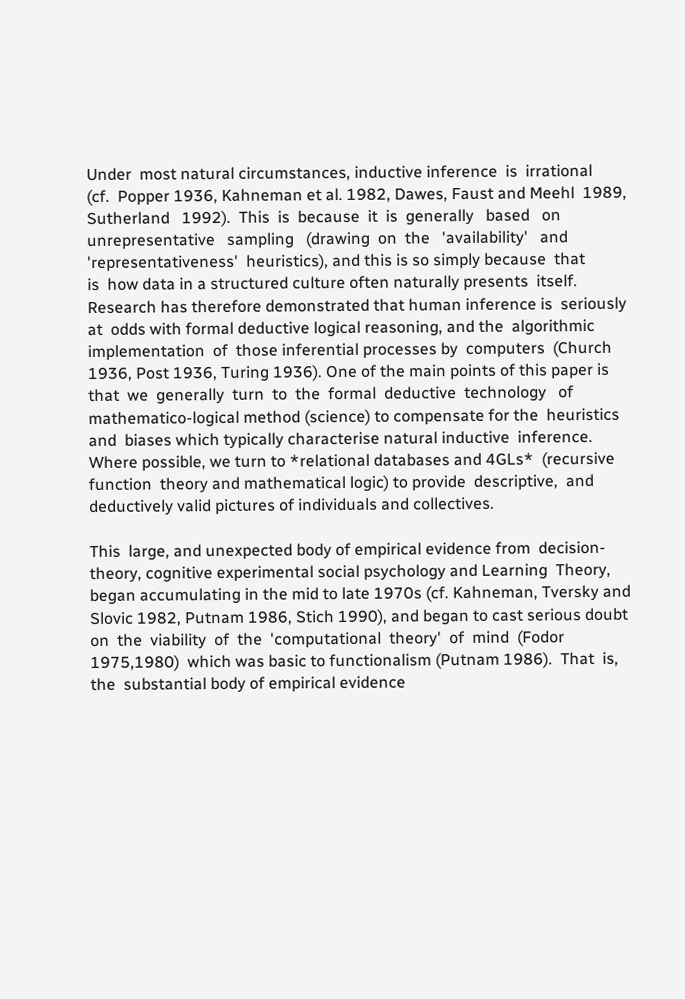Under  most natural circumstances, inductive inference  is  irrational
(cf.  Popper 1936, Kahneman et al. 1982, Dawes, Faust and Meehl  1989,
Sutherland   1992).  This  is  because  it  is  generally   based   on
unrepresentative   sampling   (drawing  on  the   'availability'   and
'representativeness'  heuristics), and this is so simply because  that
is  how data in a structured culture often naturally presents  itself.
Research has therefore demonstrated that human inference is  seriously
at  odds with formal deductive logical reasoning, and the  algorithmic
implementation  of  those inferential processes by  computers  (Church
1936, Post 1936, Turing 1936). One of the main points of this paper is
that  we  generally  turn  to  the  formal  deductive  technology   of
mathematico-logical method (science) to compensate for the  heuristics
and  biases which typically characterise natural inductive  inference.
Where possible, we turn to *relational databases and 4GLs*  (recursive
function  theory and mathematical logic) to provide  descriptive,  and
deductively valid pictures of individuals and collectives.

This  large, and unexpected body of empirical evidence from  decision-
theory, cognitive experimental social psychology and Learning  Theory,
began accumulating in the mid to late 1970s (cf. Kahneman, Tversky and
Slovic 1982, Putnam 1986, Stich 1990), and began to cast serious doubt
on  the  viability  of  the  'computational  theory'  of  mind  (Fodor
1975,1980)  which was basic to functionalism (Putnam 1986).  That  is,
the  substantial body of empirical evidence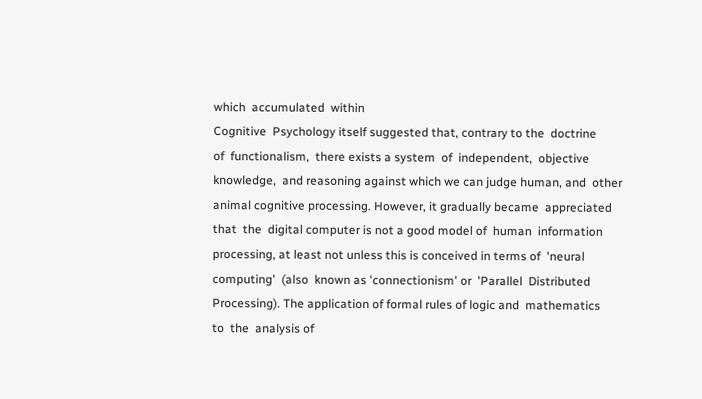which  accumulated  within
Cognitive  Psychology itself suggested that, contrary to the  doctrine
of  functionalism,  there exists a system  of  independent,  objective
knowledge,  and reasoning against which we can judge human, and  other
animal cognitive processing. However, it gradually became  appreciated
that  the  digital computer is not a good model of  human  information
processing, at least not unless this is conceived in terms of  'neural
computing'  (also  known as 'connectionism' or  'Parallel  Distributed
Processing). The application of formal rules of logic and  mathematics
to  the  analysis of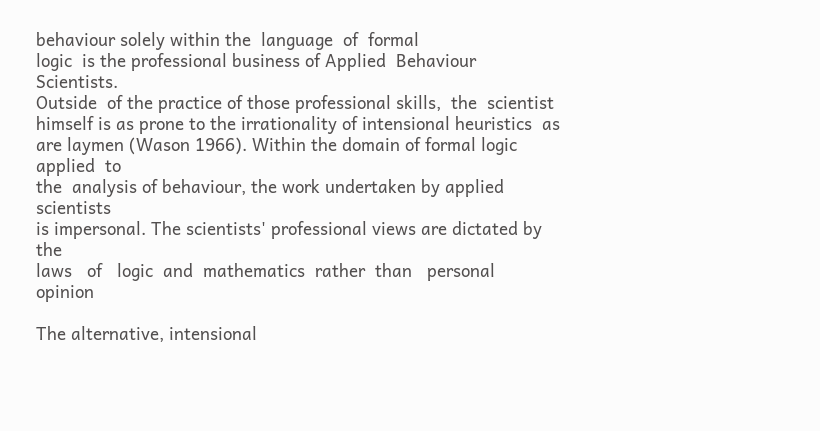behaviour solely within the  language  of  formal
logic  is the professional business of Applied  Behaviour  Scientists.
Outside  of the practice of those professional skills,  the  scientist
himself is as prone to the irrationality of intensional heuristics  as
are laymen (Wason 1966). Within the domain of formal logic applied  to
the  analysis of behaviour, the work undertaken by applied  scientists
is impersonal. The scientists' professional views are dictated by  the
laws   of   logic  and  mathematics  rather  than   personal   opinion

The alternative, intensional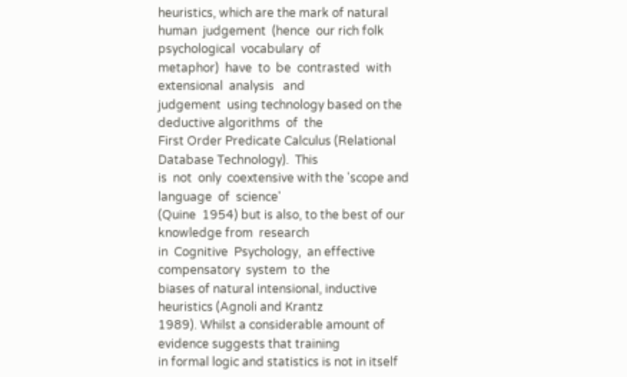heuristics, which are the mark of natural
human  judgement  (hence  our rich folk  psychological  vocabulary  of
metaphor)  have  to  be  contrasted  with  extensional  analysis   and
judgement  using technology based on the deductive algorithms  of  the
First Order Predicate Calculus (Relational Database Technology).  This
is  not  only  coextensive with the 'scope and  language  of  science'
(Quine  1954) but is also, to the best of our knowledge from  research
in  Cognitive  Psychology,  an effective compensatory  system  to  the
biases of natural intensional, inductive heuristics (Agnoli and Krantz
1989). Whilst a considerable amount of evidence suggests that training
in formal logic and statistics is not in itself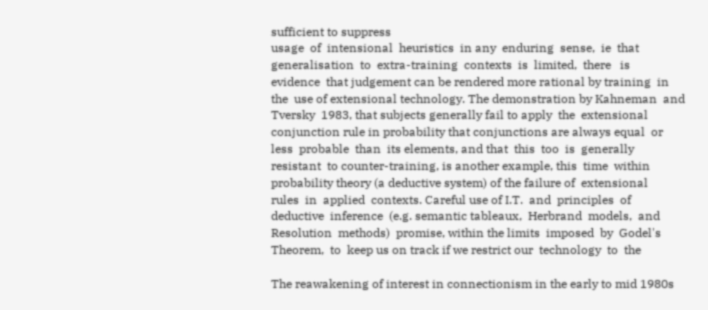sufficient to suppress
usage  of  intensional  heuristics  in any  enduring  sense,  ie  that
generalisation  to  extra-training  contexts  is  limited,  there   is
evidence  that judgement can be rendered more rational by training  in
the  use of extensional technology. The demonstration by Kahneman  and
Tversky  1983, that subjects generally fail to apply  the  extensional
conjunction rule in probability that conjunctions are always equal  or
less  probable  than  its elements, and that  this  too  is  generally
resistant  to counter-training, is another example, this  time  within
probability theory (a deductive system) of the failure of  extensional
rules  in  applied  contexts. Careful use of I.T.  and  principles  of
deductive  inference  (e.g. semantic tableaux,  Herbrand  models,  and
Resolution  methods)  promise, within the limits  imposed  by  Godel's
Theorem,  to  keep us on track if we restrict our  technology  to  the

The reawakening of interest in connectionism in the early to mid 1980s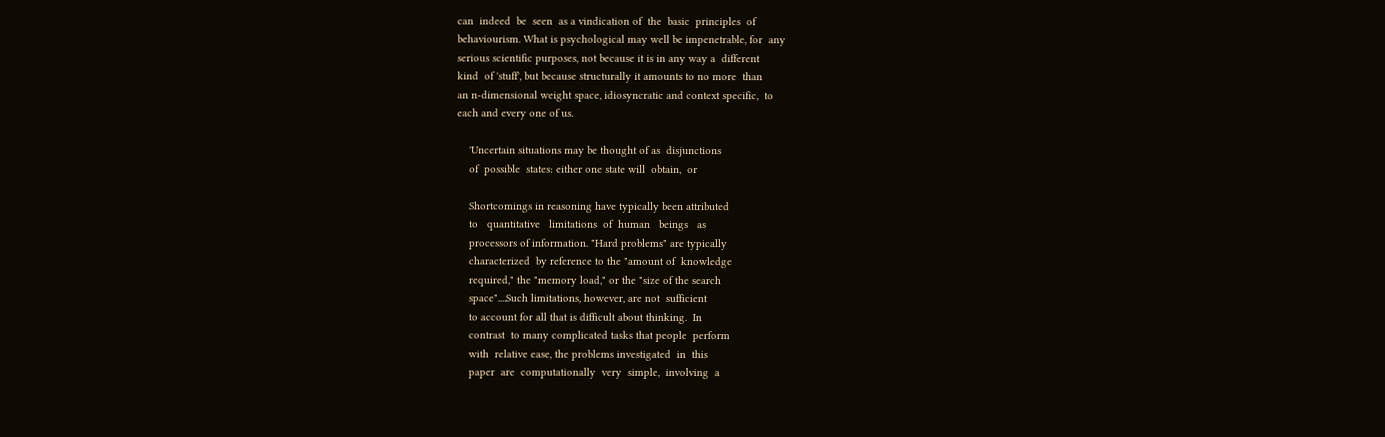can  indeed  be  seen  as a vindication of  the  basic  principles  of
behaviourism. What is psychological may well be impenetrable, for  any
serious scientific purposes, not because it is in any way a  different
kind  of 'stuff', but because structurally it amounts to no more  than
an n-dimensional weight space, idiosyncratic and context specific,  to
each and every one of us.

    'Uncertain situations may be thought of as  disjunctions
    of  possible  states: either one state will  obtain,  or

    Shortcomings in reasoning have typically been attributed
    to   quantitative   limitations  of  human   beings   as
    processors of information. "Hard problems" are typically
    characterized  by reference to the "amount of  knowledge
    required," the "memory load," or the "size of the search
    space"....Such limitations, however, are not  sufficient
    to account for all that is difficult about thinking.  In
    contrast  to many complicated tasks that people  perform
    with  relative ease, the problems investigated  in  this
    paper  are  computationally  very  simple,  involving  a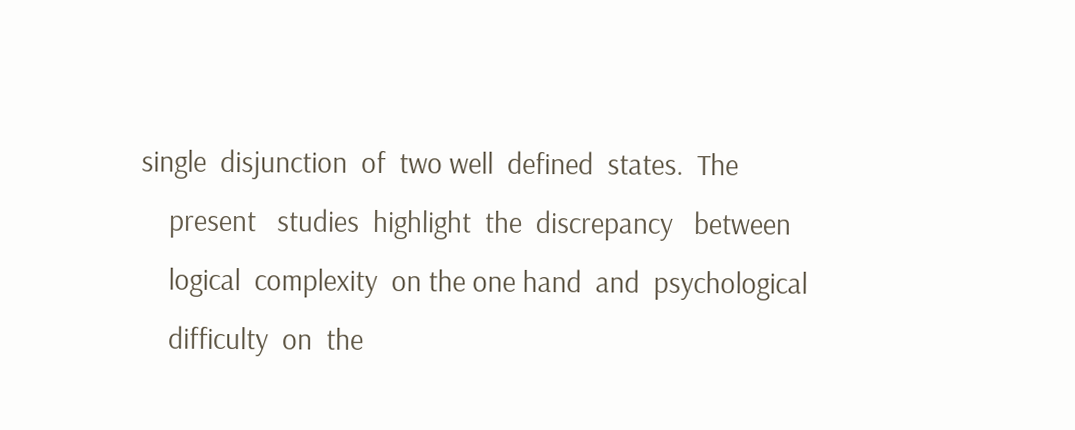single  disjunction  of  two well  defined  states.  The
    present   studies  highlight  the  discrepancy   between
    logical  complexity  on the one hand  and  psychological
    difficulty  on  the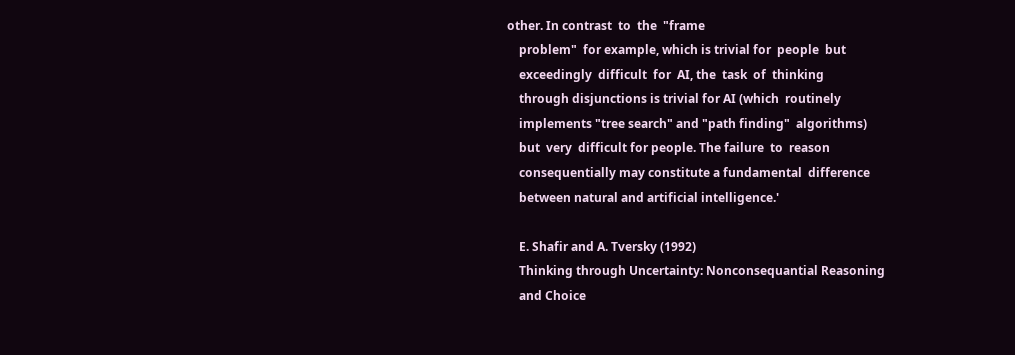other. In contrast  to  the  "frame
    problem"  for example, which is trivial for  people  but
    exceedingly  difficult  for  AI, the  task  of  thinking
    through disjunctions is trivial for AI (which  routinely
    implements "tree search" and "path finding"  algorithms)
    but  very  difficult for people. The failure  to  reason
    consequentially may constitute a fundamental  difference
    between natural and artificial intelligence.'

    E. Shafir and A. Tversky (1992)
    Thinking through Uncertainty: Nonconsequantial Reasoning
    and Choice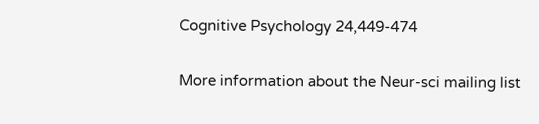Cognitive Psychology 24,449-474

More information about the Neur-sci mailing list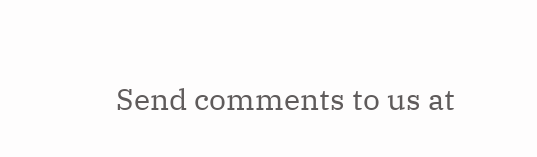Send comments to us at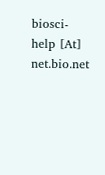biosci-help [At] net.bio.net